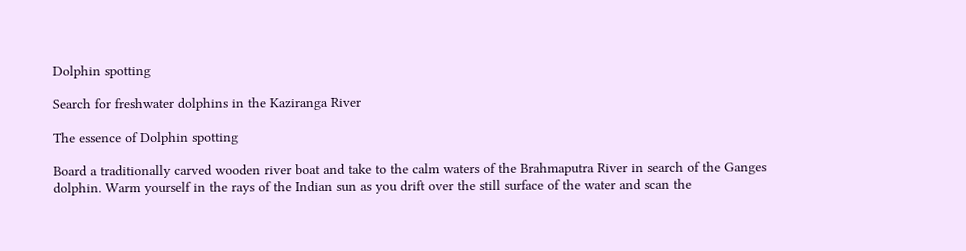Dolphin spotting

Search for freshwater dolphins in the Kaziranga River

The essence of Dolphin spotting

Board a traditionally carved wooden river boat and take to the calm waters of the Brahmaputra River in search of the Ganges dolphin. Warm yourself in the rays of the Indian sun as you drift over the still surface of the water and scan the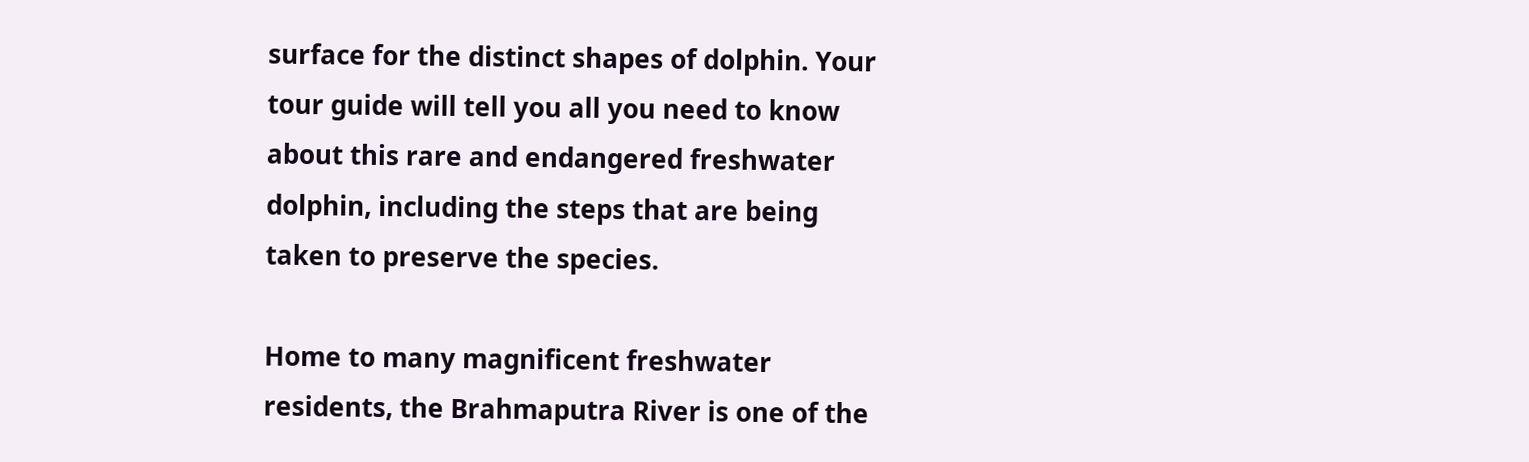surface for the distinct shapes of dolphin. Your tour guide will tell you all you need to know about this rare and endangered freshwater dolphin, including the steps that are being taken to preserve the species.

Home to many magnificent freshwater residents, the Brahmaputra River is one of the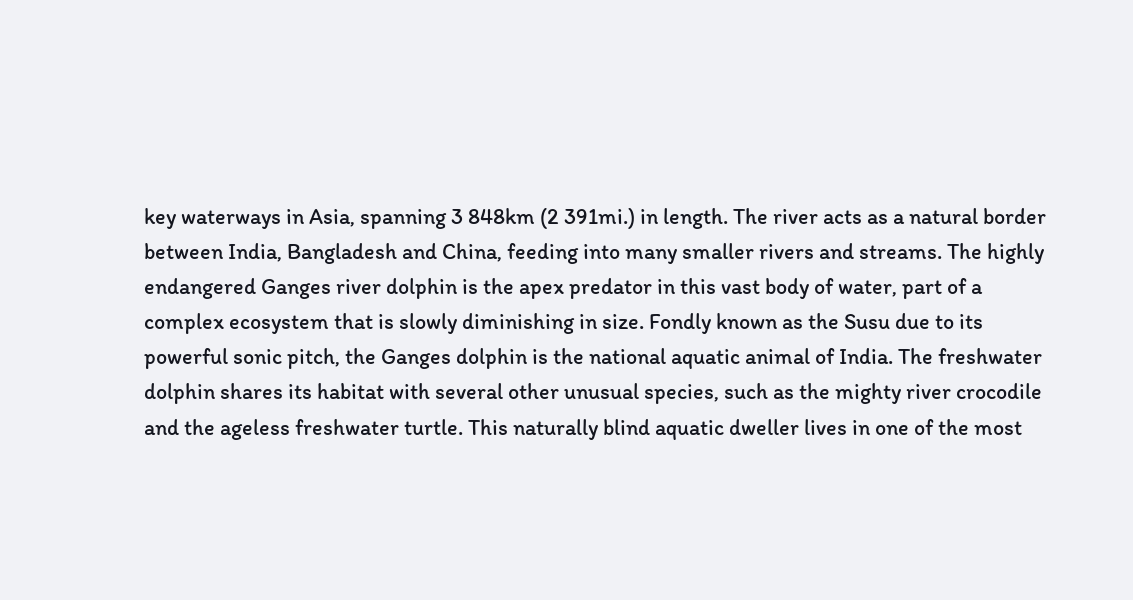key waterways in Asia, spanning 3 848km (2 391mi.) in length. The river acts as a natural border between India, Bangladesh and China, feeding into many smaller rivers and streams. The highly endangered Ganges river dolphin is the apex predator in this vast body of water, part of a complex ecosystem that is slowly diminishing in size. Fondly known as the Susu due to its powerful sonic pitch, the Ganges dolphin is the national aquatic animal of India. The freshwater dolphin shares its habitat with several other unusual species, such as the mighty river crocodile and the ageless freshwater turtle. This naturally blind aquatic dweller lives in one of the most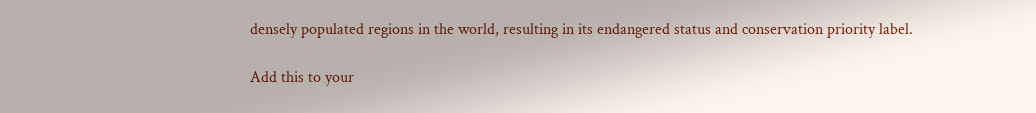densely populated regions in the world, resulting in its endangered status and conservation priority label.

Add this to your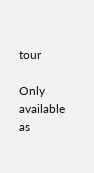tour

Only available as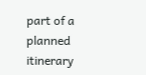part of a planned itinerary